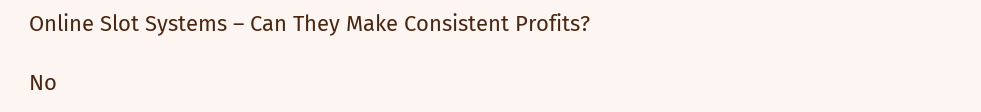Online Slot Systems – Can They Make Consistent Profits?

No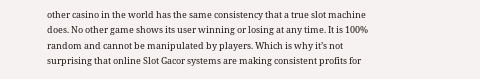other casino in the world has the same consistency that a true slot machine does. No other game shows its user winning or losing at any time. It is 100% random and cannot be manipulated by players. Which is why it’s not surprising that online Slot Gacor systems are making consistent profits for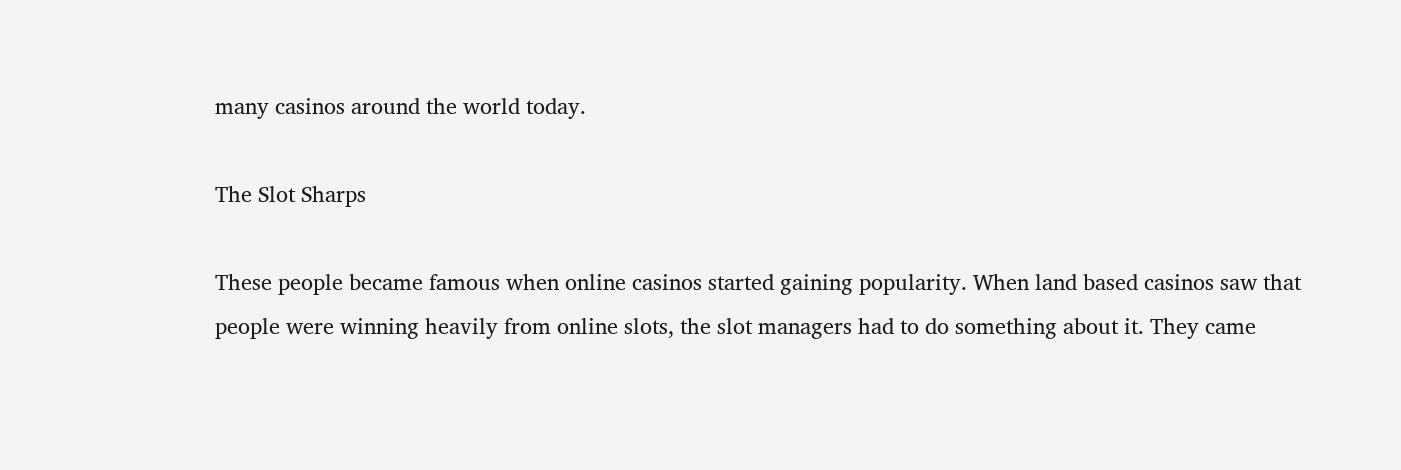many casinos around the world today.

The Slot Sharps

These people became famous when online casinos started gaining popularity. When land based casinos saw that people were winning heavily from online slots, the slot managers had to do something about it. They came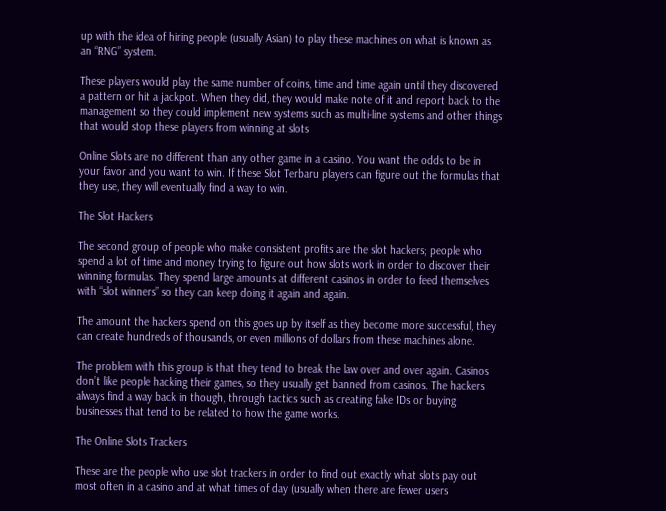up with the idea of hiring people (usually Asian) to play these machines on what is known as an “RNG” system.

These players would play the same number of coins, time and time again until they discovered a pattern or hit a jackpot. When they did, they would make note of it and report back to the management so they could implement new systems such as multi-line systems and other things that would stop these players from winning at slots

Online Slots are no different than any other game in a casino. You want the odds to be in your favor and you want to win. If these Slot Terbaru players can figure out the formulas that they use, they will eventually find a way to win.

The Slot Hackers

The second group of people who make consistent profits are the slot hackers; people who spend a lot of time and money trying to figure out how slots work in order to discover their winning formulas. They spend large amounts at different casinos in order to feed themselves with “slot winners” so they can keep doing it again and again.

The amount the hackers spend on this goes up by itself as they become more successful, they can create hundreds of thousands, or even millions of dollars from these machines alone.

The problem with this group is that they tend to break the law over and over again. Casinos don’t like people hacking their games, so they usually get banned from casinos. The hackers always find a way back in though, through tactics such as creating fake IDs or buying businesses that tend to be related to how the game works.

The Online Slots Trackers

These are the people who use slot trackers in order to find out exactly what slots pay out most often in a casino and at what times of day (usually when there are fewer users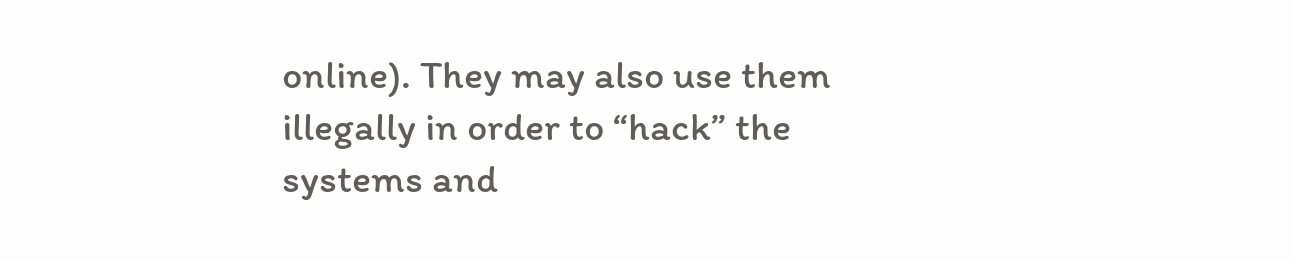online). They may also use them illegally in order to “hack” the systems and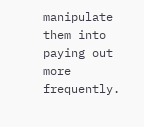manipulate them into paying out more frequently.